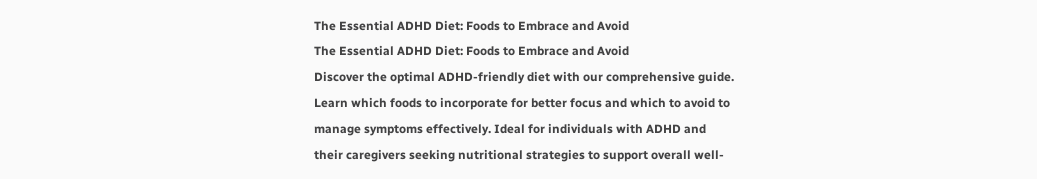The Essential ADHD Diet: Foods to Embrace and Avoid
The Essential ADHD Diet: Foods to Embrace and Avoid
Discover the optimal ADHD-friendly diet with our comprehensive guide. Learn which foods to incorporate for better focus and which to avoid to manage symptoms effectively. Ideal for individuals with ADHD and their caregivers seeking nutritional strategies to support overall well-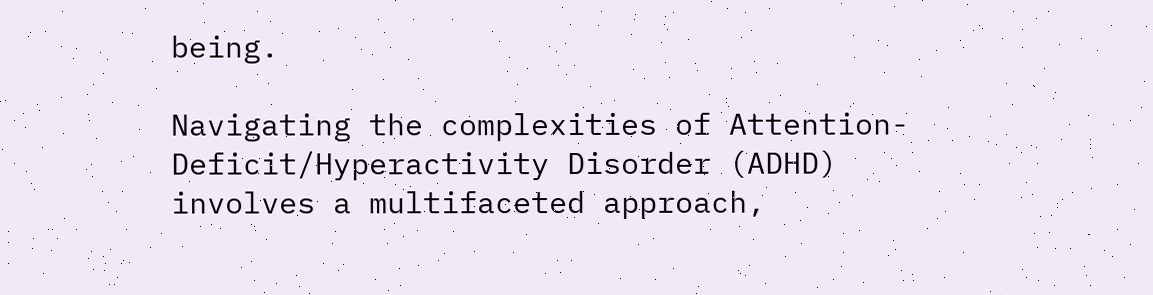being.

Navigating the complexities of Attention-Deficit/Hyperactivity Disorder (ADHD) involves a multifaceted approach,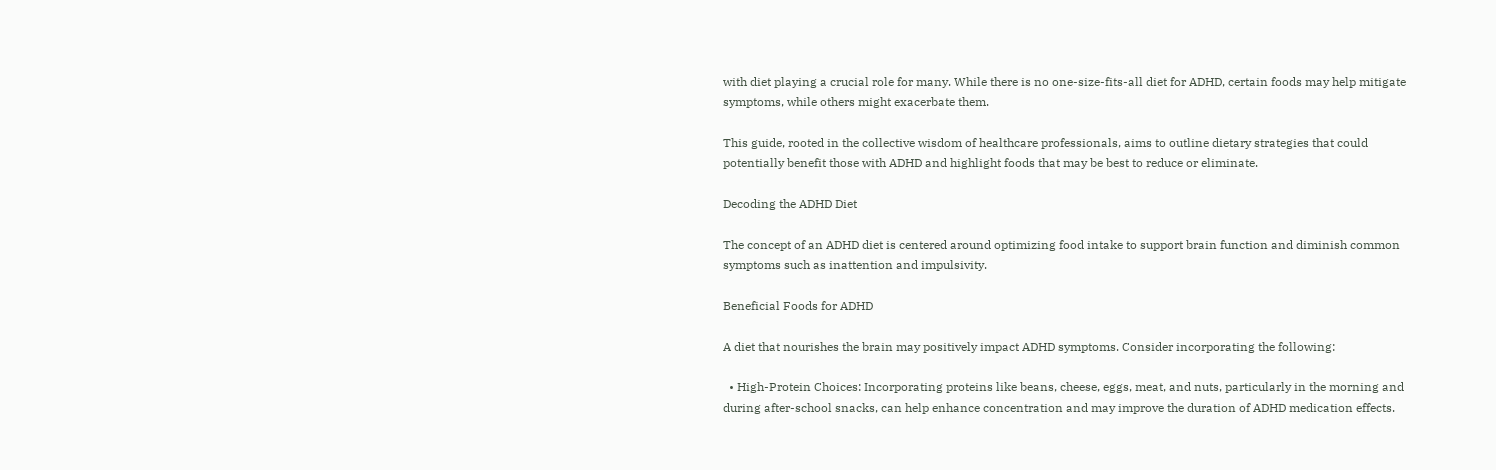with diet playing a crucial role for many. While there is no one-size-fits-all diet for ADHD, certain foods may help mitigate symptoms, while others might exacerbate them.

This guide, rooted in the collective wisdom of healthcare professionals, aims to outline dietary strategies that could potentially benefit those with ADHD and highlight foods that may be best to reduce or eliminate.

Decoding the ADHD Diet

The concept of an ADHD diet is centered around optimizing food intake to support brain function and diminish common symptoms such as inattention and impulsivity.

Beneficial Foods for ADHD

A diet that nourishes the brain may positively impact ADHD symptoms. Consider incorporating the following:

  • High-Protein Choices: Incorporating proteins like beans, cheese, eggs, meat, and nuts, particularly in the morning and during after-school snacks, can help enhance concentration and may improve the duration of ADHD medication effects.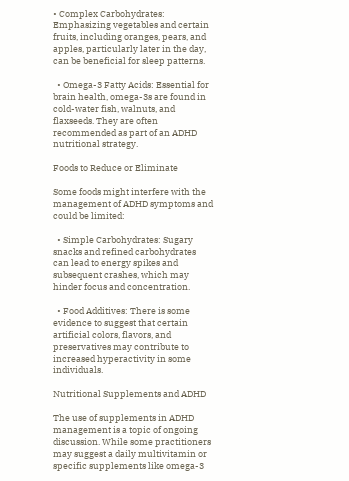• Complex Carbohydrates: Emphasizing vegetables and certain fruits, including oranges, pears, and apples, particularly later in the day, can be beneficial for sleep patterns.

  • Omega-3 Fatty Acids: Essential for brain health, omega-3s are found in cold-water fish, walnuts, and flaxseeds. They are often recommended as part of an ADHD nutritional strategy.

Foods to Reduce or Eliminate

Some foods might interfere with the management of ADHD symptoms and could be limited:

  • Simple Carbohydrates: Sugary snacks and refined carbohydrates can lead to energy spikes and subsequent crashes, which may hinder focus and concentration.

  • Food Additives: There is some evidence to suggest that certain artificial colors, flavors, and preservatives may contribute to increased hyperactivity in some individuals.

Nutritional Supplements and ADHD

The use of supplements in ADHD management is a topic of ongoing discussion. While some practitioners may suggest a daily multivitamin or specific supplements like omega-3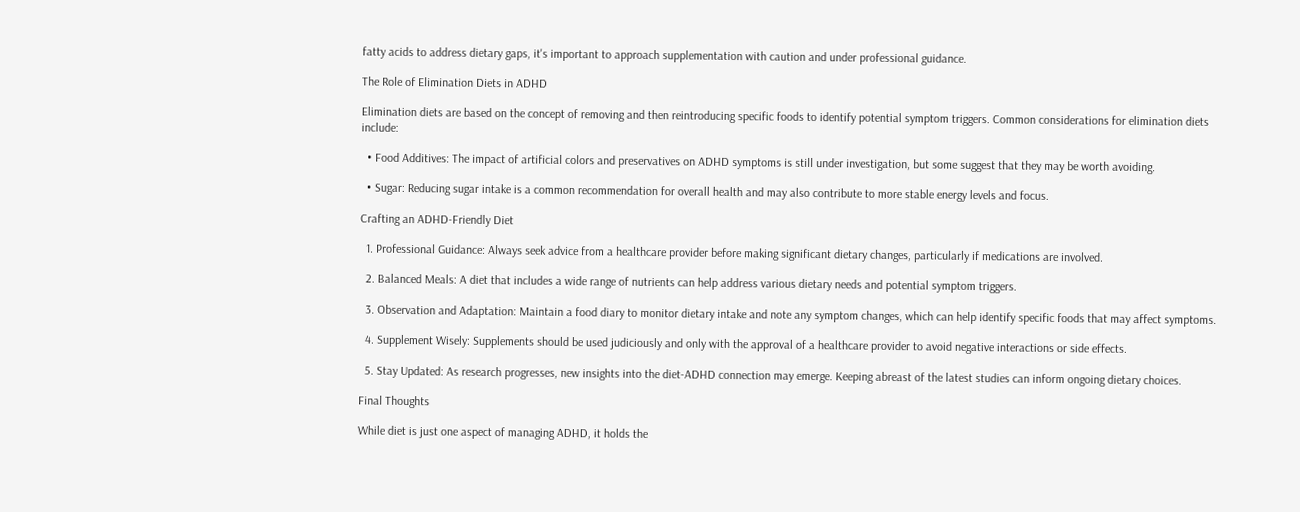fatty acids to address dietary gaps, it's important to approach supplementation with caution and under professional guidance.

The Role of Elimination Diets in ADHD

Elimination diets are based on the concept of removing and then reintroducing specific foods to identify potential symptom triggers. Common considerations for elimination diets include:

  • Food Additives: The impact of artificial colors and preservatives on ADHD symptoms is still under investigation, but some suggest that they may be worth avoiding.

  • Sugar: Reducing sugar intake is a common recommendation for overall health and may also contribute to more stable energy levels and focus.

Crafting an ADHD-Friendly Diet

  1. Professional Guidance: Always seek advice from a healthcare provider before making significant dietary changes, particularly if medications are involved.

  2. Balanced Meals: A diet that includes a wide range of nutrients can help address various dietary needs and potential symptom triggers.

  3. Observation and Adaptation: Maintain a food diary to monitor dietary intake and note any symptom changes, which can help identify specific foods that may affect symptoms.

  4. Supplement Wisely: Supplements should be used judiciously and only with the approval of a healthcare provider to avoid negative interactions or side effects.

  5. Stay Updated: As research progresses, new insights into the diet-ADHD connection may emerge. Keeping abreast of the latest studies can inform ongoing dietary choices.

Final Thoughts

While diet is just one aspect of managing ADHD, it holds the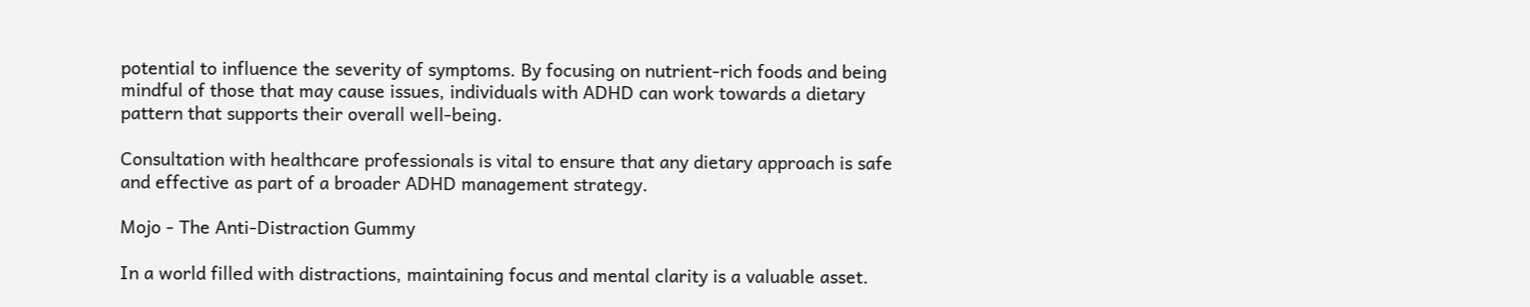potential to influence the severity of symptoms. By focusing on nutrient-rich foods and being mindful of those that may cause issues, individuals with ADHD can work towards a dietary pattern that supports their overall well-being.

Consultation with healthcare professionals is vital to ensure that any dietary approach is safe and effective as part of a broader ADHD management strategy.

Mojo - The Anti-Distraction Gummy

In a world filled with distractions, maintaining focus and mental clarity is a valuable asset.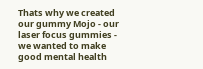Thats why we created our gummy Mojo - our laser focus gummies - we wanted to make good mental health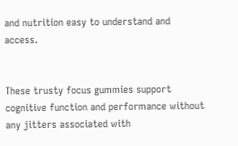and nutrition easy to understand and access.


These trusty focus gummies support cognitive function and performance without any jitters associated with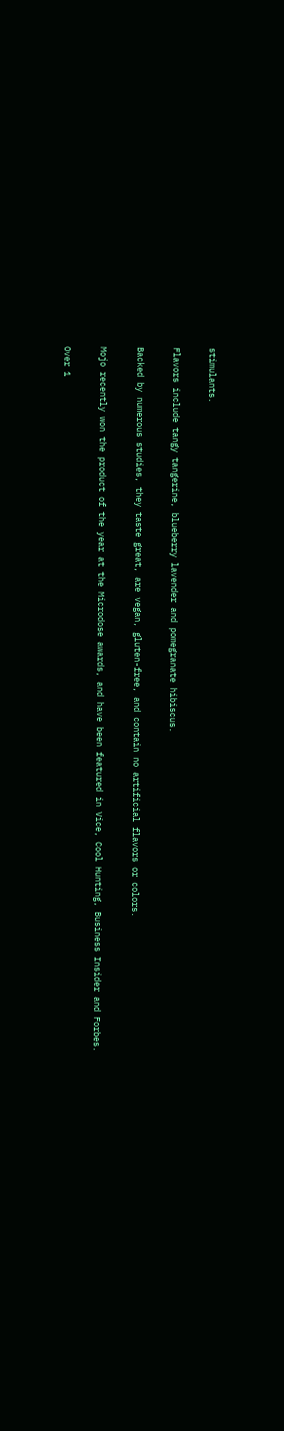stimulants.

Flavors include tangy tangerine, blueberry lavender and pomegranate hibiscus.

Backed by numerous studies, they taste great, are vegan, gluten-free, and contain no artificial flavors or colors.

Mojo recently won the product of the year at the Microdose awards, and have been featured in Vice, Cool Hunting, Business Insider and Forbes.

Over 1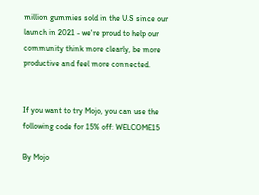million gummies sold in the U.S since our launch in 2021 - we're proud to help our community think more clearly, be more productive and feel more connected.


If you want to try Mojo, you can use the following code for 15% off: WELCOME15

By Mojo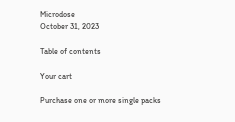Microdose
October 31, 2023

Table of contents

Your cart

Purchase one or more single packs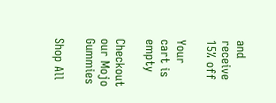and receive 15% off

Your cart is empty

Checkout our Mojo Gummies

Shop All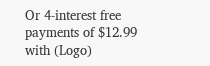Or 4-interest free payments of $12.99 with (Logo)